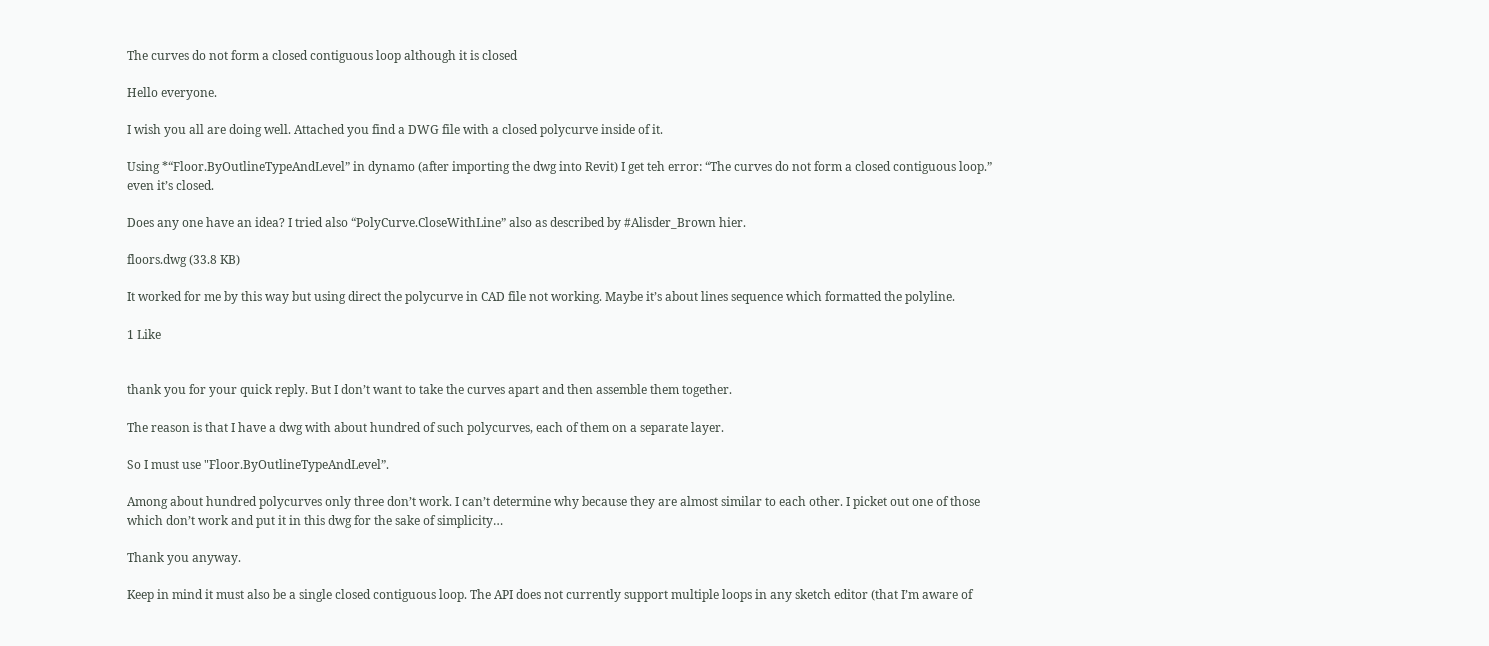The curves do not form a closed contiguous loop although it is closed

Hello everyone.

I wish you all are doing well. Attached you find a DWG file with a closed polycurve inside of it.

Using *“Floor.ByOutlineTypeAndLevel” in dynamo (after importing the dwg into Revit) I get teh error: “The curves do not form a closed contiguous loop.” even it’s closed.

Does any one have an idea? I tried also “PolyCurve.CloseWithLine” also as described by #Alisder_Brown hier.

floors.dwg (33.8 KB)

It worked for me by this way but using direct the polycurve in CAD file not working. Maybe it’s about lines sequence which formatted the polyline.

1 Like


thank you for your quick reply. But I don’t want to take the curves apart and then assemble them together.

The reason is that I have a dwg with about hundred of such polycurves, each of them on a separate layer.

So I must use "Floor.ByOutlineTypeAndLevel”.

Among about hundred polycurves only three don’t work. I can’t determine why because they are almost similar to each other. I picket out one of those which don’t work and put it in this dwg for the sake of simplicity…

Thank you anyway.

Keep in mind it must also be a single closed contiguous loop. The API does not currently support multiple loops in any sketch editor (that I’m aware of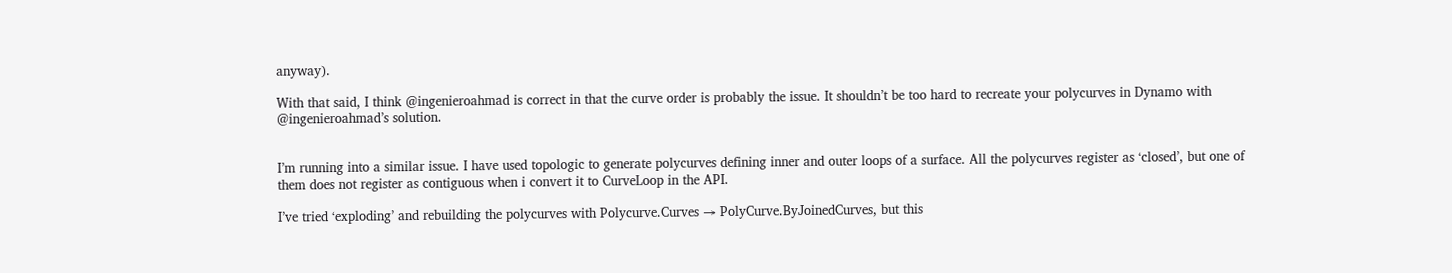anyway).

With that said, I think @ingenieroahmad is correct in that the curve order is probably the issue. It shouldn’t be too hard to recreate your polycurves in Dynamo with @ingenieroahmad’s solution.


I’m running into a similar issue. I have used topologic to generate polycurves defining inner and outer loops of a surface. All the polycurves register as ‘closed’, but one of them does not register as contiguous when i convert it to CurveLoop in the API.

I’ve tried ‘exploding’ and rebuilding the polycurves with Polycurve.Curves → PolyCurve.ByJoinedCurves, but this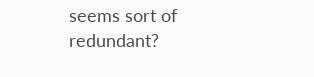seems sort of redundant?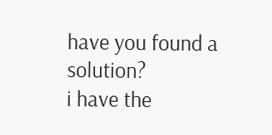have you found a solution?
i have the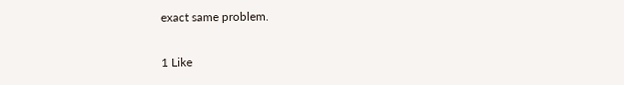exact same problem.

1 Like